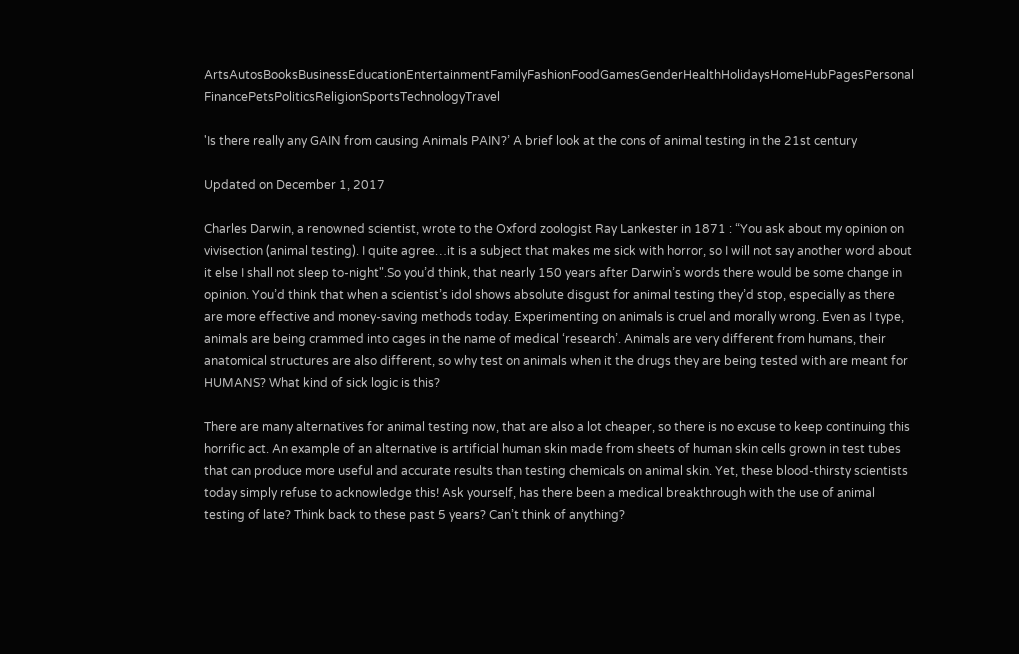ArtsAutosBooksBusinessEducationEntertainmentFamilyFashionFoodGamesGenderHealthHolidaysHomeHubPagesPersonal FinancePetsPoliticsReligionSportsTechnologyTravel

'Is there really any GAIN from causing Animals PAIN?’ A brief look at the cons of animal testing in the 21st century

Updated on December 1, 2017

Charles Darwin, a renowned scientist, wrote to the Oxford zoologist Ray Lankester in 1871 : “You ask about my opinion on vivisection (animal testing). I quite agree…it is a subject that makes me sick with horror, so I will not say another word about it else I shall not sleep to-night".So you’d think, that nearly 150 years after Darwin’s words there would be some change in opinion. You’d think that when a scientist’s idol shows absolute disgust for animal testing they’d stop, especially as there are more effective and money-saving methods today. Experimenting on animals is cruel and morally wrong. Even as I type, animals are being crammed into cages in the name of medical ‘research’. Animals are very different from humans, their anatomical structures are also different, so why test on animals when it the drugs they are being tested with are meant for HUMANS? What kind of sick logic is this?

There are many alternatives for animal testing now, that are also a lot cheaper, so there is no excuse to keep continuing this horrific act. An example of an alternative is artificial human skin made from sheets of human skin cells grown in test tubes that can produce more useful and accurate results than testing chemicals on animal skin. Yet, these blood-thirsty scientists today simply refuse to acknowledge this! Ask yourself, has there been a medical breakthrough with the use of animal testing of late? Think back to these past 5 years? Can’t think of anything?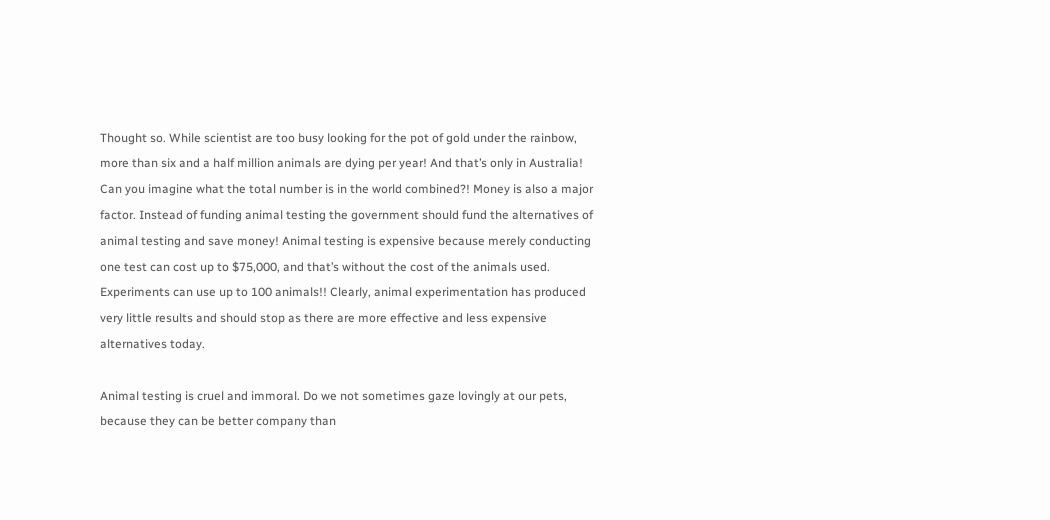Thought so. While scientist are too busy looking for the pot of gold under the rainbow, more than six and a half million animals are dying per year! And that’s only in Australia! Can you imagine what the total number is in the world combined?! Money is also a major factor. Instead of funding animal testing the government should fund the alternatives of animal testing and save money! Animal testing is expensive because merely conducting one test can cost up to $75,000, and that’s without the cost of the animals used. Experiments can use up to 100 animals!! Clearly, animal experimentation has produced very little results and should stop as there are more effective and less expensive alternatives today.

Animal testing is cruel and immoral. Do we not sometimes gaze lovingly at our pets, because they can be better company than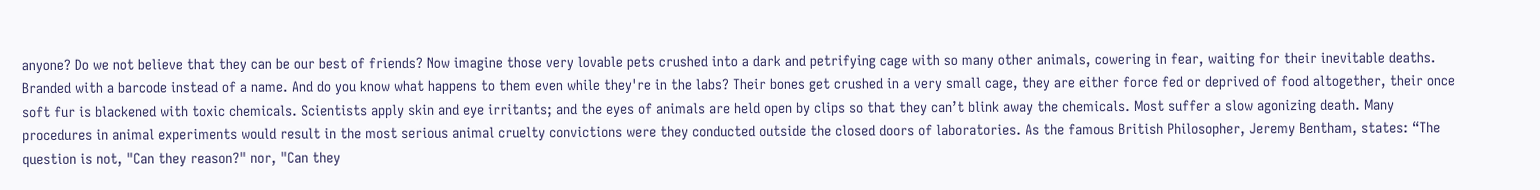anyone? Do we not believe that they can be our best of friends? Now imagine those very lovable pets crushed into a dark and petrifying cage with so many other animals, cowering in fear, waiting for their inevitable deaths. Branded with a barcode instead of a name. And do you know what happens to them even while they're in the labs? Their bones get crushed in a very small cage, they are either force fed or deprived of food altogether, their once soft fur is blackened with toxic chemicals. Scientists apply skin and eye irritants; and the eyes of animals are held open by clips so that they can’t blink away the chemicals. Most suffer a slow agonizing death. Many procedures in animal experiments would result in the most serious animal cruelty convictions were they conducted outside the closed doors of laboratories. As the famous British Philosopher, Jeremy Bentham, states: “The question is not, "Can they reason?" nor, "Can they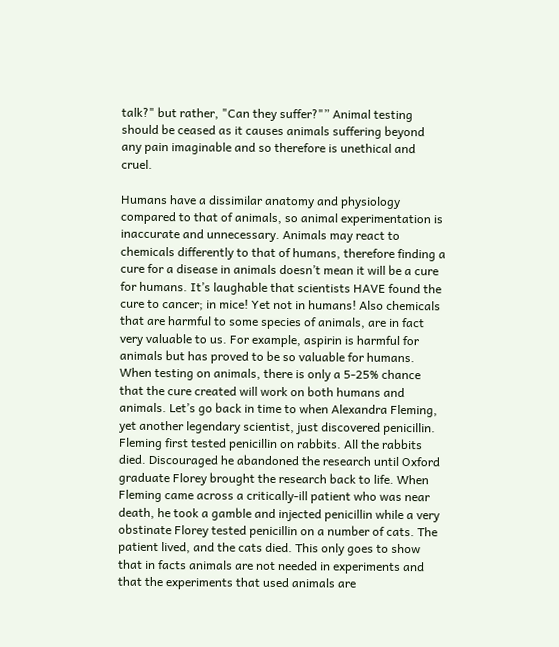talk?" but rather, "Can they suffer?"” Animal testing should be ceased as it causes animals suffering beyond any pain imaginable and so therefore is unethical and cruel.

Humans have a dissimilar anatomy and physiology compared to that of animals, so animal experimentation is inaccurate and unnecessary. Animals may react to chemicals differently to that of humans, therefore finding a cure for a disease in animals doesn’t mean it will be a cure for humans. It’s laughable that scientists HAVE found the cure to cancer; in mice! Yet not in humans! Also chemicals that are harmful to some species of animals, are in fact very valuable to us. For example, aspirin is harmful for animals but has proved to be so valuable for humans. When testing on animals, there is only a 5-25% chance that the cure created will work on both humans and animals. Let’s go back in time to when Alexandra Fleming, yet another legendary scientist, just discovered penicillin. Fleming first tested penicillin on rabbits. All the rabbits died. Discouraged he abandoned the research until Oxford graduate Florey brought the research back to life. When Fleming came across a critically-ill patient who was near death, he took a gamble and injected penicillin while a very obstinate Florey tested penicillin on a number of cats. The patient lived, and the cats died. This only goes to show that in facts animals are not needed in experiments and that the experiments that used animals are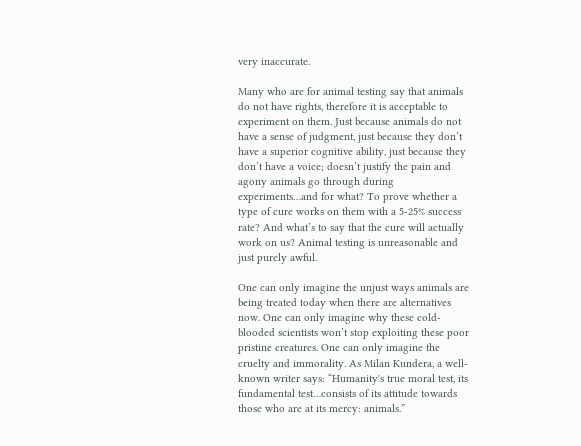very inaccurate.

Many who are for animal testing say that animals do not have rights, therefore it is acceptable to experiment on them. Just because animals do not have a sense of judgment, just because they don’t have a superior cognitive ability, just because they don’t have a voice; doesn’t justify the pain and agony animals go through during experiments…and for what? To prove whether a type of cure works on them with a 5-25% success rate? And what’s to say that the cure will actually work on us? Animal testing is unreasonable and just purely awful.

One can only imagine the unjust ways animals are being treated today when there are alternatives now. One can only imagine why these cold-blooded scientists won’t stop exploiting these poor pristine creatures. One can only imagine the cruelty and immorality. As Milan Kundera, a well-known writer says: “Humanity's true moral test, its fundamental test…consists of its attitude towards those who are at its mercy: animals.”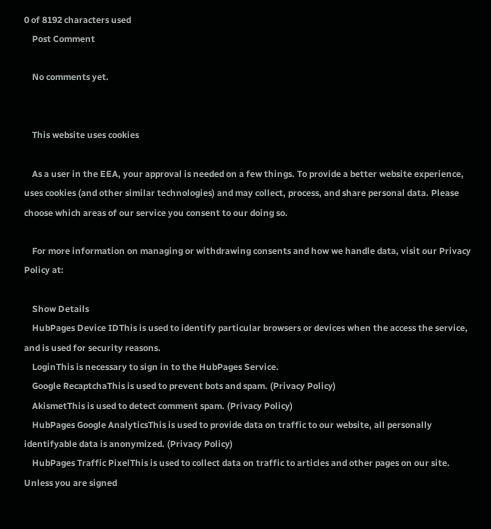0 of 8192 characters used
    Post Comment

    No comments yet.


    This website uses cookies

    As a user in the EEA, your approval is needed on a few things. To provide a better website experience, uses cookies (and other similar technologies) and may collect, process, and share personal data. Please choose which areas of our service you consent to our doing so.

    For more information on managing or withdrawing consents and how we handle data, visit our Privacy Policy at:

    Show Details
    HubPages Device IDThis is used to identify particular browsers or devices when the access the service, and is used for security reasons.
    LoginThis is necessary to sign in to the HubPages Service.
    Google RecaptchaThis is used to prevent bots and spam. (Privacy Policy)
    AkismetThis is used to detect comment spam. (Privacy Policy)
    HubPages Google AnalyticsThis is used to provide data on traffic to our website, all personally identifyable data is anonymized. (Privacy Policy)
    HubPages Traffic PixelThis is used to collect data on traffic to articles and other pages on our site. Unless you are signed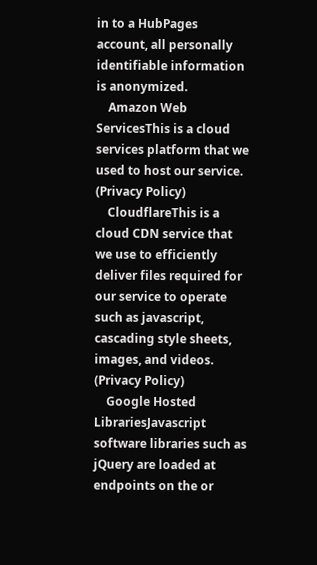in to a HubPages account, all personally identifiable information is anonymized.
    Amazon Web ServicesThis is a cloud services platform that we used to host our service. (Privacy Policy)
    CloudflareThis is a cloud CDN service that we use to efficiently deliver files required for our service to operate such as javascript, cascading style sheets, images, and videos. (Privacy Policy)
    Google Hosted LibrariesJavascript software libraries such as jQuery are loaded at endpoints on the or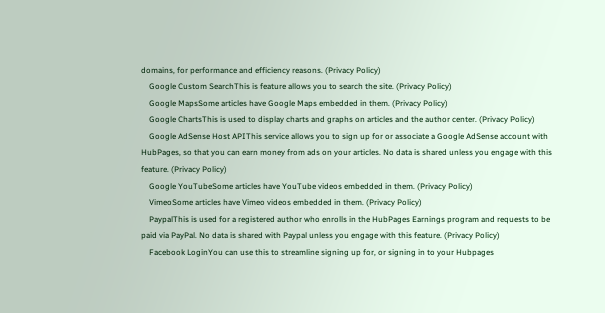domains, for performance and efficiency reasons. (Privacy Policy)
    Google Custom SearchThis is feature allows you to search the site. (Privacy Policy)
    Google MapsSome articles have Google Maps embedded in them. (Privacy Policy)
    Google ChartsThis is used to display charts and graphs on articles and the author center. (Privacy Policy)
    Google AdSense Host APIThis service allows you to sign up for or associate a Google AdSense account with HubPages, so that you can earn money from ads on your articles. No data is shared unless you engage with this feature. (Privacy Policy)
    Google YouTubeSome articles have YouTube videos embedded in them. (Privacy Policy)
    VimeoSome articles have Vimeo videos embedded in them. (Privacy Policy)
    PaypalThis is used for a registered author who enrolls in the HubPages Earnings program and requests to be paid via PayPal. No data is shared with Paypal unless you engage with this feature. (Privacy Policy)
    Facebook LoginYou can use this to streamline signing up for, or signing in to your Hubpages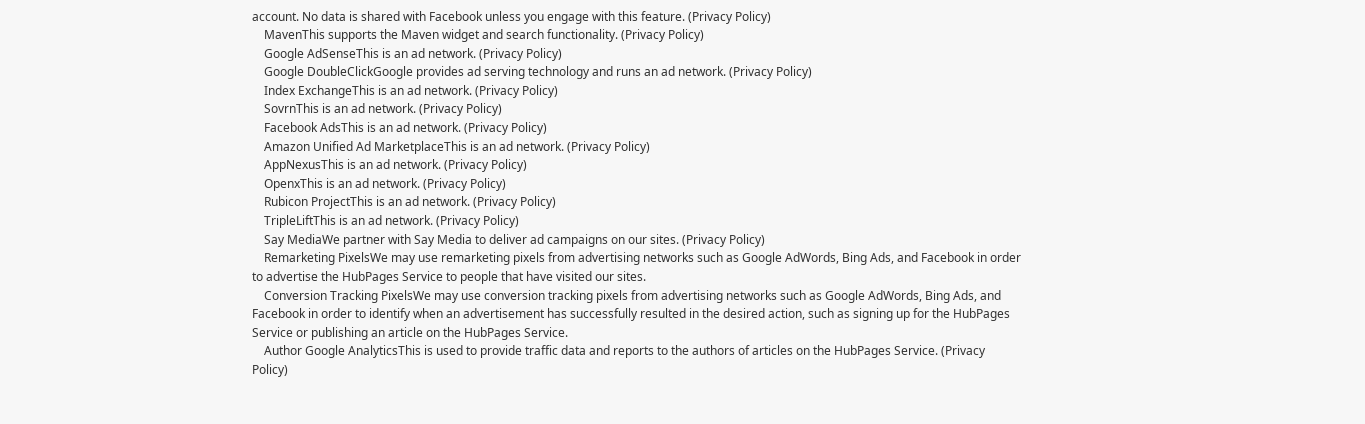account. No data is shared with Facebook unless you engage with this feature. (Privacy Policy)
    MavenThis supports the Maven widget and search functionality. (Privacy Policy)
    Google AdSenseThis is an ad network. (Privacy Policy)
    Google DoubleClickGoogle provides ad serving technology and runs an ad network. (Privacy Policy)
    Index ExchangeThis is an ad network. (Privacy Policy)
    SovrnThis is an ad network. (Privacy Policy)
    Facebook AdsThis is an ad network. (Privacy Policy)
    Amazon Unified Ad MarketplaceThis is an ad network. (Privacy Policy)
    AppNexusThis is an ad network. (Privacy Policy)
    OpenxThis is an ad network. (Privacy Policy)
    Rubicon ProjectThis is an ad network. (Privacy Policy)
    TripleLiftThis is an ad network. (Privacy Policy)
    Say MediaWe partner with Say Media to deliver ad campaigns on our sites. (Privacy Policy)
    Remarketing PixelsWe may use remarketing pixels from advertising networks such as Google AdWords, Bing Ads, and Facebook in order to advertise the HubPages Service to people that have visited our sites.
    Conversion Tracking PixelsWe may use conversion tracking pixels from advertising networks such as Google AdWords, Bing Ads, and Facebook in order to identify when an advertisement has successfully resulted in the desired action, such as signing up for the HubPages Service or publishing an article on the HubPages Service.
    Author Google AnalyticsThis is used to provide traffic data and reports to the authors of articles on the HubPages Service. (Privacy Policy)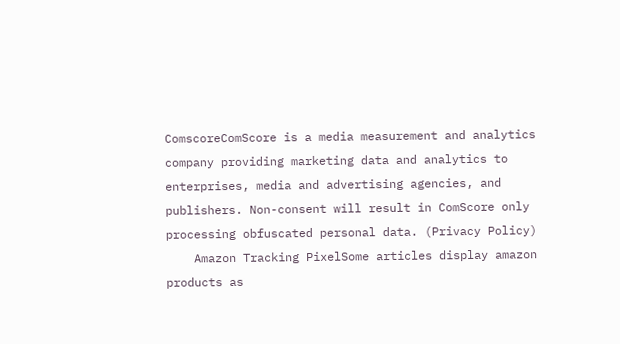ComscoreComScore is a media measurement and analytics company providing marketing data and analytics to enterprises, media and advertising agencies, and publishers. Non-consent will result in ComScore only processing obfuscated personal data. (Privacy Policy)
    Amazon Tracking PixelSome articles display amazon products as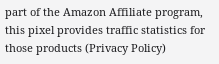part of the Amazon Affiliate program, this pixel provides traffic statistics for those products (Privacy Policy)